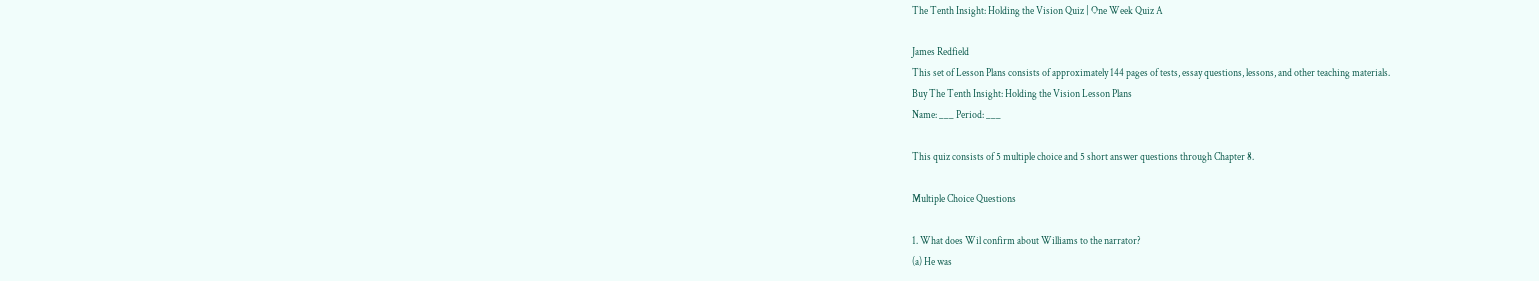The Tenth Insight: Holding the Vision Quiz | One Week Quiz A

James Redfield
This set of Lesson Plans consists of approximately 144 pages of tests, essay questions, lessons, and other teaching materials.
Buy The Tenth Insight: Holding the Vision Lesson Plans
Name: ___ Period: ___

This quiz consists of 5 multiple choice and 5 short answer questions through Chapter 8.

Multiple Choice Questions

1. What does Wil confirm about Williams to the narrator?
(a) He was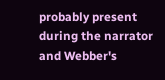probably present during the narrator and Webber's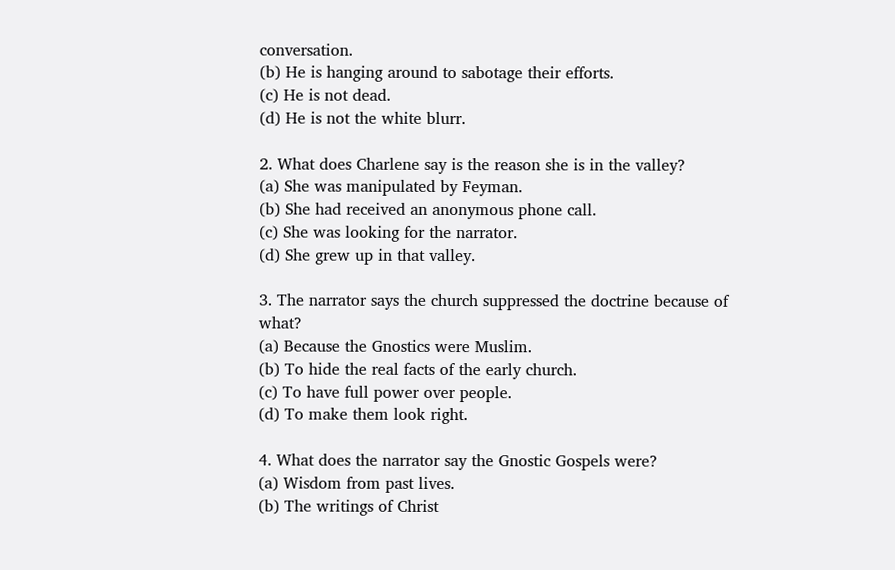conversation.
(b) He is hanging around to sabotage their efforts.
(c) He is not dead.
(d) He is not the white blurr.

2. What does Charlene say is the reason she is in the valley?
(a) She was manipulated by Feyman.
(b) She had received an anonymous phone call.
(c) She was looking for the narrator.
(d) She grew up in that valley.

3. The narrator says the church suppressed the doctrine because of what?
(a) Because the Gnostics were Muslim.
(b) To hide the real facts of the early church.
(c) To have full power over people.
(d) To make them look right.

4. What does the narrator say the Gnostic Gospels were?
(a) Wisdom from past lives.
(b) The writings of Christ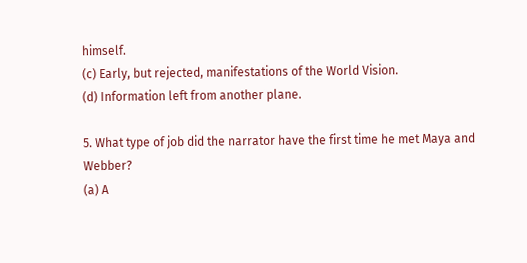himself.
(c) Early, but rejected, manifestations of the World Vision.
(d) Information left from another plane.

5. What type of job did the narrator have the first time he met Maya and Webber?
(a) A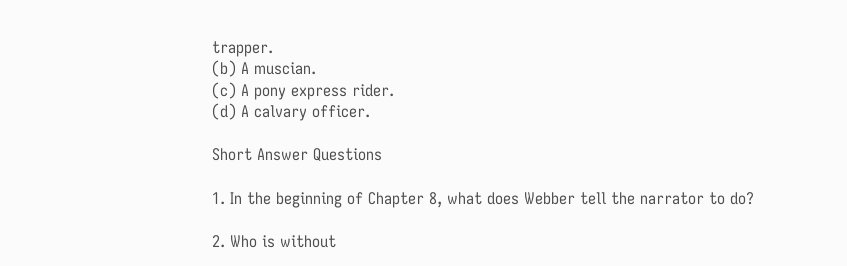trapper.
(b) A muscian.
(c) A pony express rider.
(d) A calvary officer.

Short Answer Questions

1. In the beginning of Chapter 8, what does Webber tell the narrator to do?

2. Who is without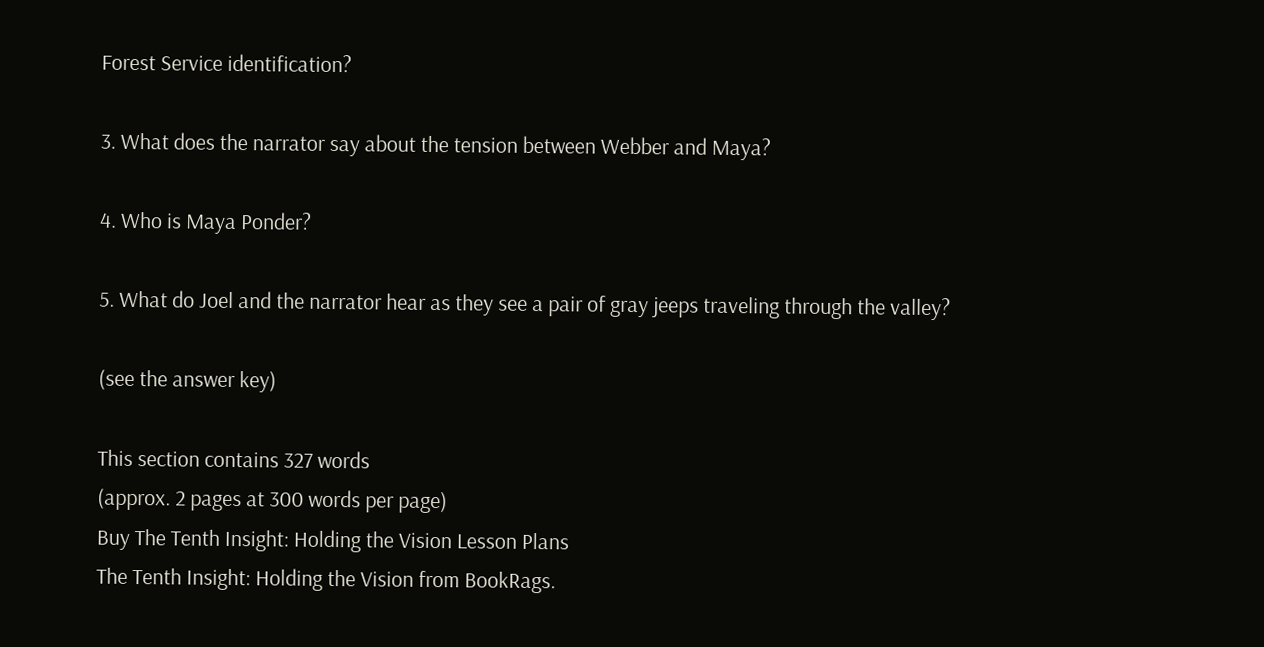Forest Service identification?

3. What does the narrator say about the tension between Webber and Maya?

4. Who is Maya Ponder?

5. What do Joel and the narrator hear as they see a pair of gray jeeps traveling through the valley?

(see the answer key)

This section contains 327 words
(approx. 2 pages at 300 words per page)
Buy The Tenth Insight: Holding the Vision Lesson Plans
The Tenth Insight: Holding the Vision from BookRags.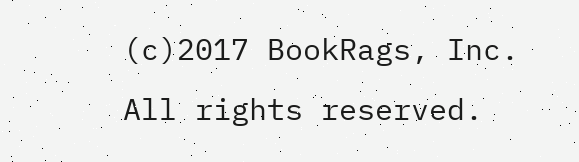(c)2017 BookRags, Inc. All rights reserved.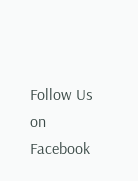Follow Us on Facebook